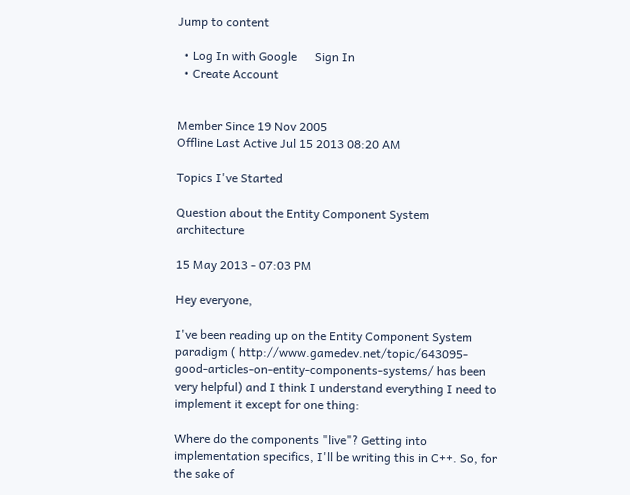Jump to content

  • Log In with Google      Sign In
  • Create Account


Member Since 19 Nov 2005
Offline Last Active Jul 15 2013 08:20 AM

Topics I've Started

Question about the Entity Component System architecture

15 May 2013 - 07:03 PM

Hey everyone,

I've been reading up on the Entity Component System paradigm ( http://www.gamedev.net/topic/643095-good-articles-on-entity-components-systems/ has been very helpful) and I think I understand everything I need to implement it except for one thing:

Where do the components "live"? Getting into implementation specifics, I'll be writing this in C++. So, for the sake of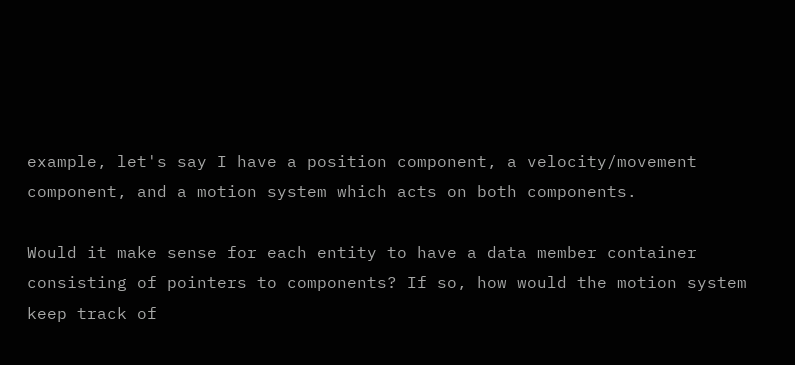example, let's say I have a position component, a velocity/movement component, and a motion system which acts on both components.

Would it make sense for each entity to have a data member container consisting of pointers to components? If so, how would the motion system keep track of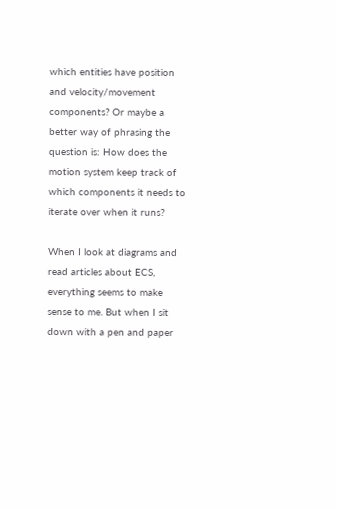which entities have position and velocity/movement components? Or maybe a better way of phrasing the question is: How does the motion system keep track of which components it needs to iterate over when it runs?

When I look at diagrams and read articles about ECS, everything seems to make sense to me. But when I sit down with a pen and paper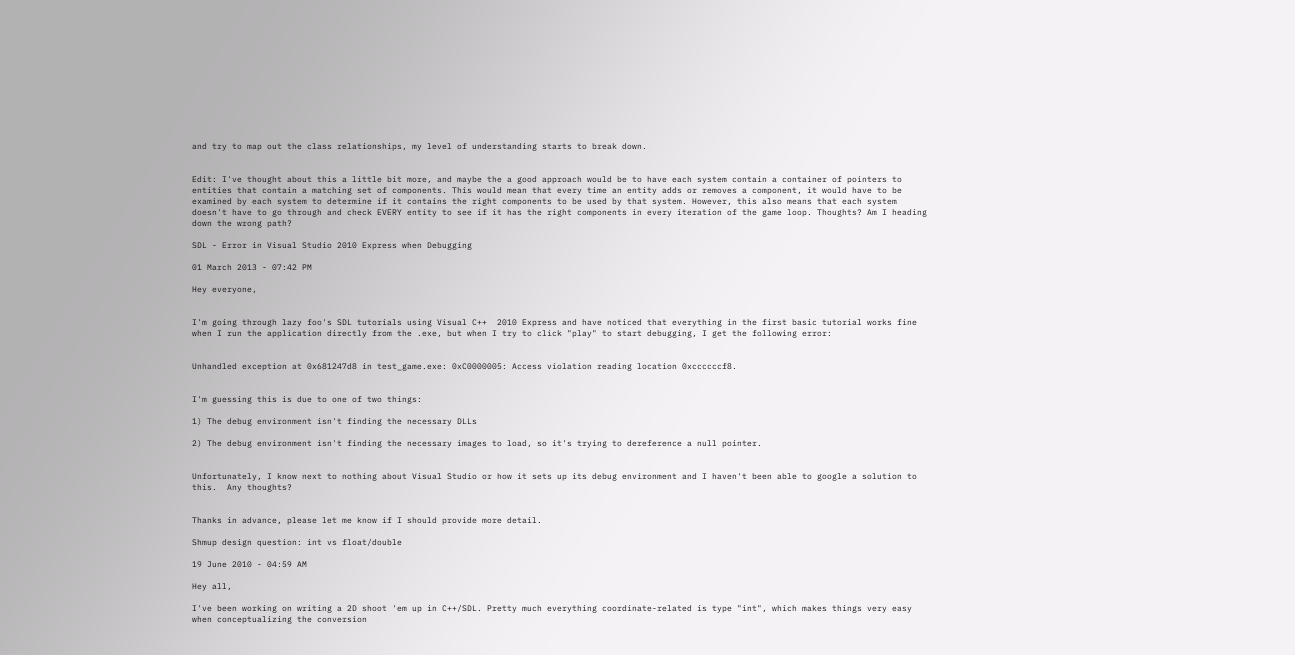and try to map out the class relationships, my level of understanding starts to break down.


Edit: I've thought about this a little bit more, and maybe the a good approach would be to have each system contain a container of pointers to entities that contain a matching set of components. This would mean that every time an entity adds or removes a component, it would have to be examined by each system to determine if it contains the right components to be used by that system. However, this also means that each system doesn't have to go through and check EVERY entity to see if it has the right components in every iteration of the game loop. Thoughts? Am I heading down the wrong path?

SDL - Error in Visual Studio 2010 Express when Debugging

01 March 2013 - 07:42 PM

Hey everyone,


I'm going through lazy foo's SDL tutorials using Visual C++  2010 Express and have noticed that everything in the first basic tutorial works fine when I run the application directly from the .exe, but when I try to click "play" to start debugging, I get the following error:


Unhandled exception at 0x681247d8 in test_game.exe: 0xC0000005: Access violation reading location 0xccccccf8.


I'm guessing this is due to one of two things:

1) The debug environment isn't finding the necessary DLLs

2) The debug environment isn't finding the necessary images to load, so it's trying to dereference a null pointer.


Unfortunately, I know next to nothing about Visual Studio or how it sets up its debug environment and I haven't been able to google a solution to this.  Any thoughts?


Thanks in advance, please let me know if I should provide more detail.

Shmup design question: int vs float/double

19 June 2010 - 04:59 AM

Hey all,

I've been working on writing a 2D shoot 'em up in C++/SDL. Pretty much everything coordinate-related is type "int", which makes things very easy when conceptualizing the conversion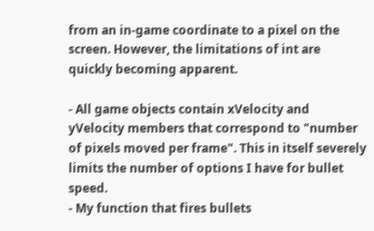from an in-game coordinate to a pixel on the screen. However, the limitations of int are quickly becoming apparent.

- All game objects contain xVelocity and yVelocity members that correspond to "number of pixels moved per frame". This in itself severely limits the number of options I have for bullet speed.
- My function that fires bullets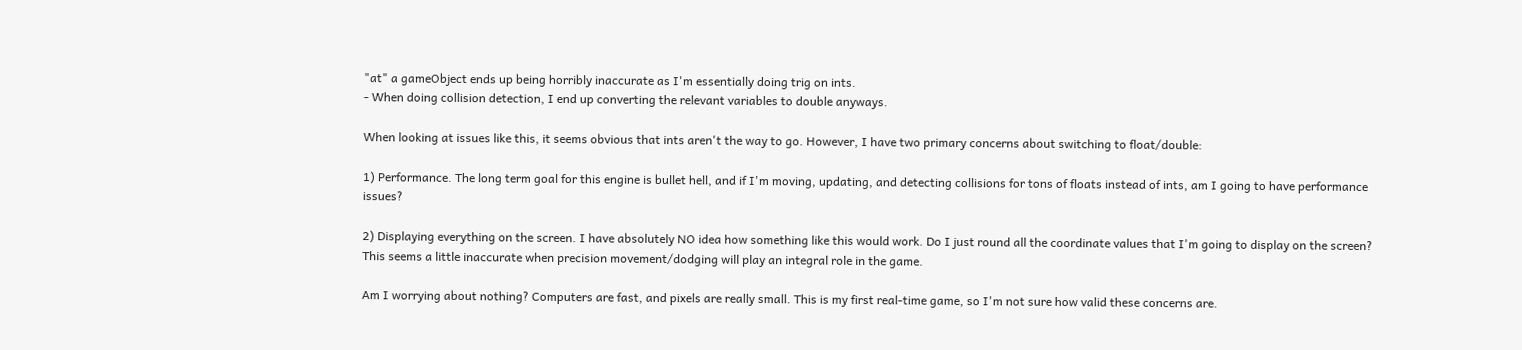"at" a gameObject ends up being horribly inaccurate as I'm essentially doing trig on ints.
- When doing collision detection, I end up converting the relevant variables to double anyways.

When looking at issues like this, it seems obvious that ints aren't the way to go. However, I have two primary concerns about switching to float/double:

1) Performance. The long term goal for this engine is bullet hell, and if I'm moving, updating, and detecting collisions for tons of floats instead of ints, am I going to have performance issues?

2) Displaying everything on the screen. I have absolutely NO idea how something like this would work. Do I just round all the coordinate values that I'm going to display on the screen? This seems a little inaccurate when precision movement/dodging will play an integral role in the game.

Am I worrying about nothing? Computers are fast, and pixels are really small. This is my first real-time game, so I'm not sure how valid these concerns are.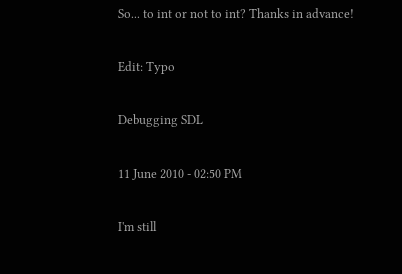So... to int or not to int? Thanks in advance!

Edit: Typo

Debugging SDL

11 June 2010 - 02:50 PM

I'm still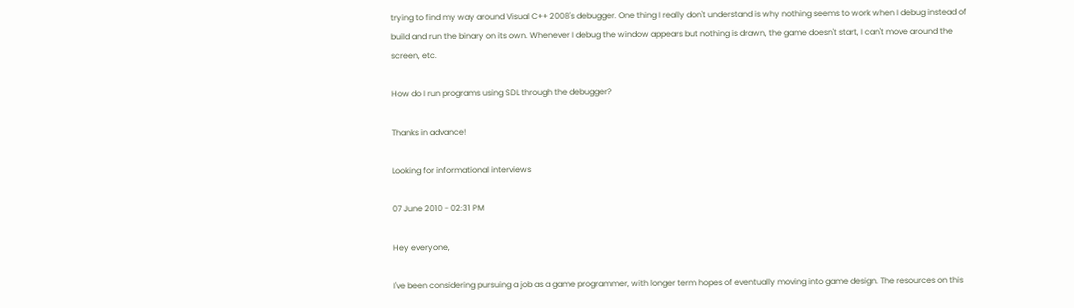trying to find my way around Visual C++ 2008's debugger. One thing I really don't understand is why nothing seems to work when I debug instead of build and run the binary on its own. Whenever I debug the window appears but nothing is drawn, the game doesn't start, I can't move around the screen, etc.

How do I run programs using SDL through the debugger?

Thanks in advance!

Looking for informational interviews

07 June 2010 - 02:31 PM

Hey everyone,

I've been considering pursuing a job as a game programmer, with longer term hopes of eventually moving into game design. The resources on this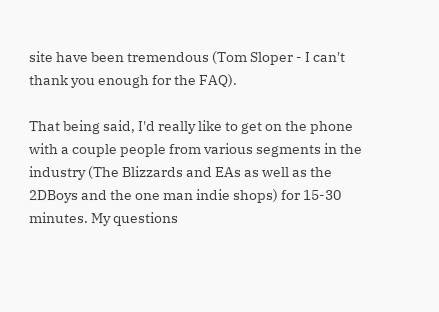site have been tremendous (Tom Sloper - I can't thank you enough for the FAQ).

That being said, I'd really like to get on the phone with a couple people from various segments in the industry (The Blizzards and EAs as well as the 2DBoys and the one man indie shops) for 15-30 minutes. My questions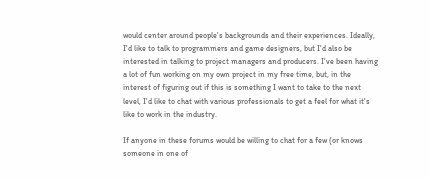would center around people's backgrounds and their experiences. Ideally, I'd like to talk to programmers and game designers, but I'd also be interested in talking to project managers and producers. I've been having a lot of fun working on my own project in my free time, but, in the interest of figuring out if this is something I want to take to the next level, I'd like to chat with various professionals to get a feel for what it's like to work in the industry.

If anyone in these forums would be willing to chat for a few (or knows someone in one of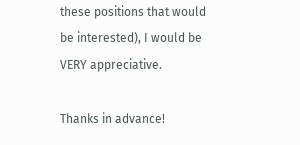these positions that would be interested), I would be VERY appreciative.

Thanks in advance!